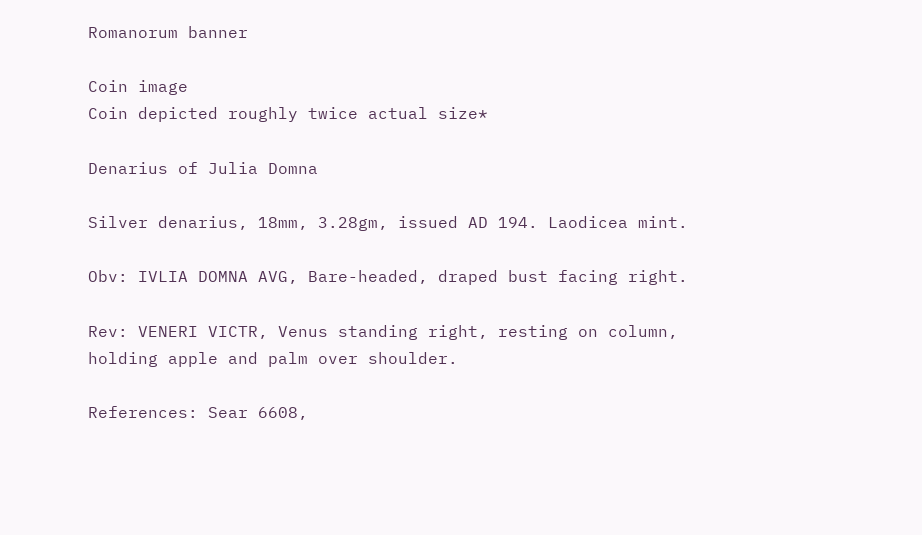Romanorum banner

Coin image
Coin depicted roughly twice actual size*

Denarius of Julia Domna

Silver denarius, 18mm, 3.28gm, issued AD 194. Laodicea mint.

Obv: IVLIA DOMNA AVG, Bare-headed, draped bust facing right.

Rev: VENERI VICTR, Venus standing right, resting on column, holding apple and palm over shoulder.

References: Sear 6608,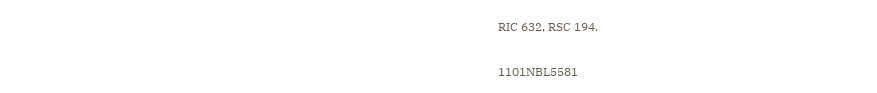RIC 632, RSC 194.

1101NBL5581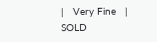|   Very Fine   |   SOLD